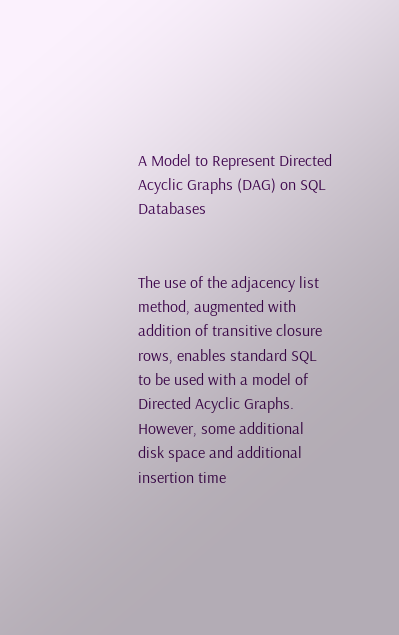A Model to Represent Directed Acyclic Graphs (DAG) on SQL Databases


The use of the adjacency list method, augmented with addition of transitive closure rows, enables standard SQL to be used with a model of Directed Acyclic Graphs. However, some additional disk space and additional insertion time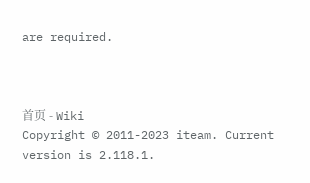are required.



首页 - Wiki
Copyright © 2011-2023 iteam. Current version is 2.118.1.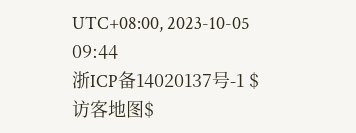UTC+08:00, 2023-10-05 09:44
浙ICP备14020137号-1 $访客地图$